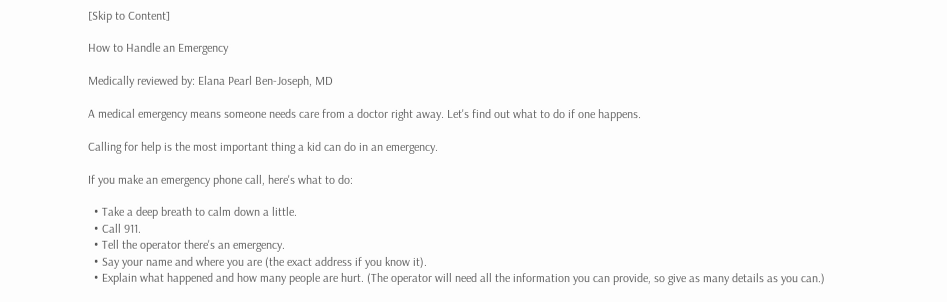[Skip to Content]

How to Handle an Emergency

Medically reviewed by: Elana Pearl Ben-Joseph, MD

A medical emergency means someone needs care from a doctor right away. Let's find out what to do if one happens.

Calling for help is the most important thing a kid can do in an emergency.

If you make an emergency phone call, here's what to do:

  • Take a deep breath to calm down a little.
  • Call 911.
  • Tell the operator there's an emergency.
  • Say your name and where you are (the exact address if you know it).
  • Explain what happened and how many people are hurt. (The operator will need all the information you can provide, so give as many details as you can.)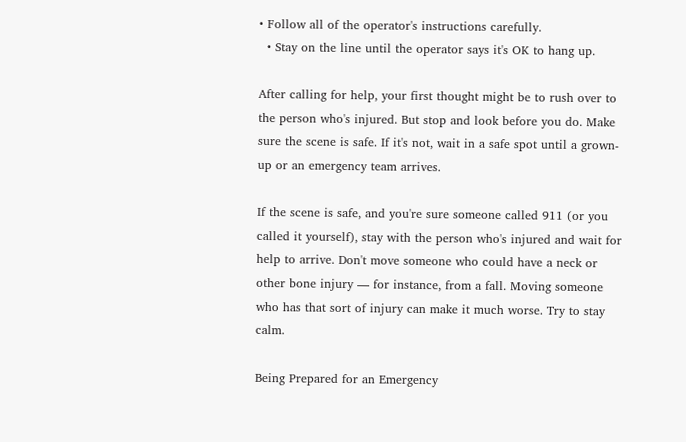• Follow all of the operator's instructions carefully.
  • Stay on the line until the operator says it's OK to hang up.

After calling for help, your first thought might be to rush over to the person who's injured. But stop and look before you do. Make sure the scene is safe. If it's not, wait in a safe spot until a grown-up or an emergency team arrives.

If the scene is safe, and you're sure someone called 911 (or you called it yourself), stay with the person who's injured and wait for help to arrive. Don't move someone who could have a neck or other bone injury — for instance, from a fall. Moving someone who has that sort of injury can make it much worse. Try to stay calm.

Being Prepared for an Emergency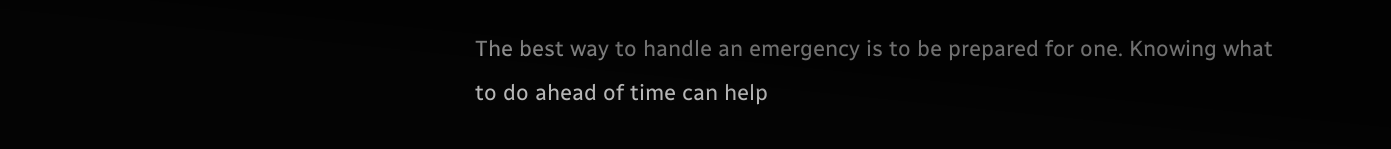The best way to handle an emergency is to be prepared for one. Knowing what to do ahead of time can help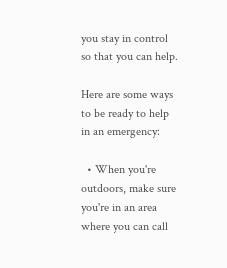you stay in control so that you can help.

Here are some ways to be ready to help in an emergency:

  • When you're outdoors, make sure you're in an area where you can call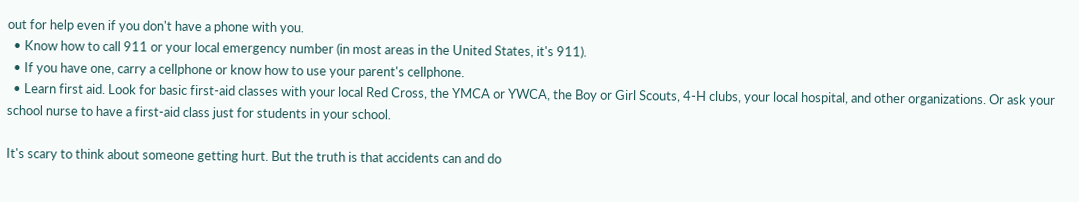out for help even if you don't have a phone with you.
  • Know how to call 911 or your local emergency number (in most areas in the United States, it's 911).
  • If you have one, carry a cellphone or know how to use your parent's cellphone.
  • Learn first aid. Look for basic first-aid classes with your local Red Cross, the YMCA or YWCA, the Boy or Girl Scouts, 4-H clubs, your local hospital, and other organizations. Or ask your school nurse to have a first-aid class just for students in your school.

It's scary to think about someone getting hurt. But the truth is that accidents can and do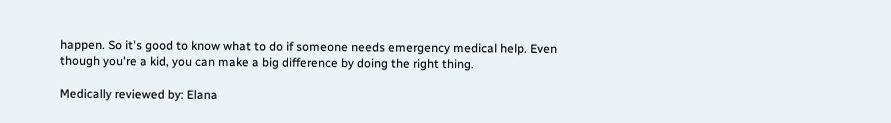happen. So it's good to know what to do if someone needs emergency medical help. Even though you're a kid, you can make a big difference by doing the right thing.

Medically reviewed by: Elana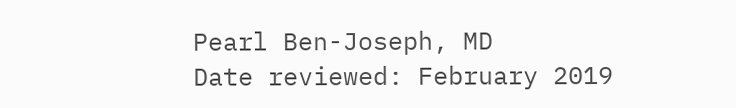Pearl Ben-Joseph, MD
Date reviewed: February 2019